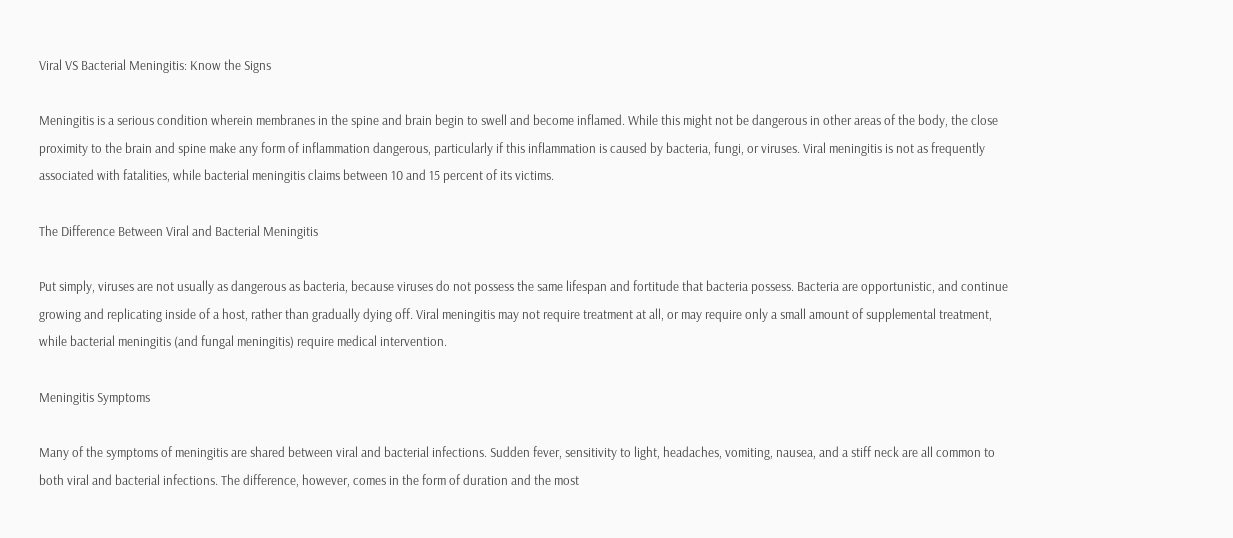Viral VS Bacterial Meningitis: Know the Signs

Meningitis is a serious condition wherein membranes in the spine and brain begin to swell and become inflamed. While this might not be dangerous in other areas of the body, the close proximity to the brain and spine make any form of inflammation dangerous, particularly if this inflammation is caused by bacteria, fungi, or viruses. Viral meningitis is not as frequently associated with fatalities, while bacterial meningitis claims between 10 and 15 percent of its victims.

The Difference Between Viral and Bacterial Meningitis

Put simply, viruses are not usually as dangerous as bacteria, because viruses do not possess the same lifespan and fortitude that bacteria possess. Bacteria are opportunistic, and continue growing and replicating inside of a host, rather than gradually dying off. Viral meningitis may not require treatment at all, or may require only a small amount of supplemental treatment, while bacterial meningitis (and fungal meningitis) require medical intervention.

Meningitis Symptoms

Many of the symptoms of meningitis are shared between viral and bacterial infections. Sudden fever, sensitivity to light, headaches, vomiting, nausea, and a stiff neck are all common to both viral and bacterial infections. The difference, however, comes in the form of duration and the most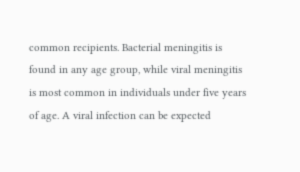common recipients. Bacterial meningitis is found in any age group, while viral meningitis is most common in individuals under five years of age. A viral infection can be expected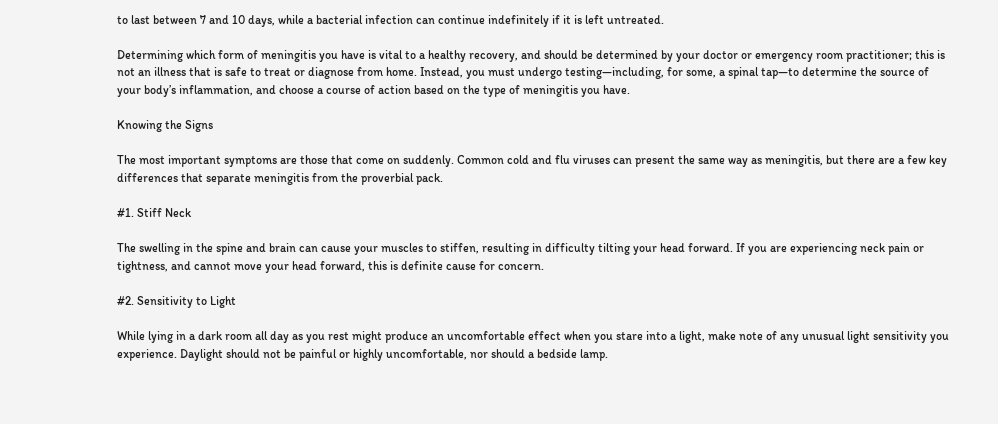to last between 7 and 10 days, while a bacterial infection can continue indefinitely if it is left untreated.

Determining which form of meningitis you have is vital to a healthy recovery, and should be determined by your doctor or emergency room practitioner; this is not an illness that is safe to treat or diagnose from home. Instead, you must undergo testing—including, for some, a spinal tap—to determine the source of your body’s inflammation, and choose a course of action based on the type of meningitis you have.

Knowing the Signs

The most important symptoms are those that come on suddenly. Common cold and flu viruses can present the same way as meningitis, but there are a few key differences that separate meningitis from the proverbial pack.

#1. Stiff Neck

The swelling in the spine and brain can cause your muscles to stiffen, resulting in difficulty tilting your head forward. If you are experiencing neck pain or tightness, and cannot move your head forward, this is definite cause for concern.

#2. Sensitivity to Light

While lying in a dark room all day as you rest might produce an uncomfortable effect when you stare into a light, make note of any unusual light sensitivity you experience. Daylight should not be painful or highly uncomfortable, nor should a bedside lamp.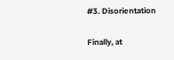#3. Disorientation

Finally, at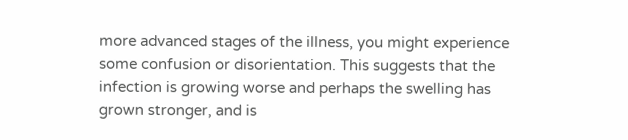more advanced stages of the illness, you might experience some confusion or disorientation. This suggests that the infection is growing worse and perhaps the swelling has grown stronger, and is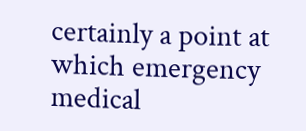certainly a point at which emergency medical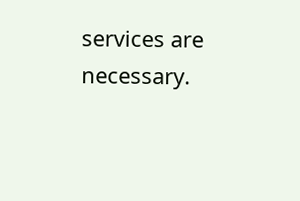services are necessary.